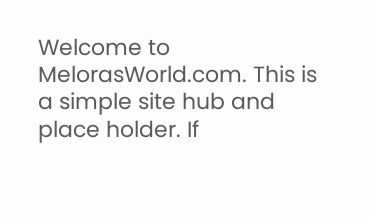Welcome to MelorasWorld.com. This is a simple site hub and place holder. If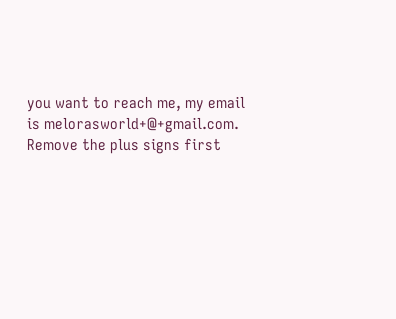you want to reach me, my email is melorasworld+@+gmail.com. Remove the plus signs first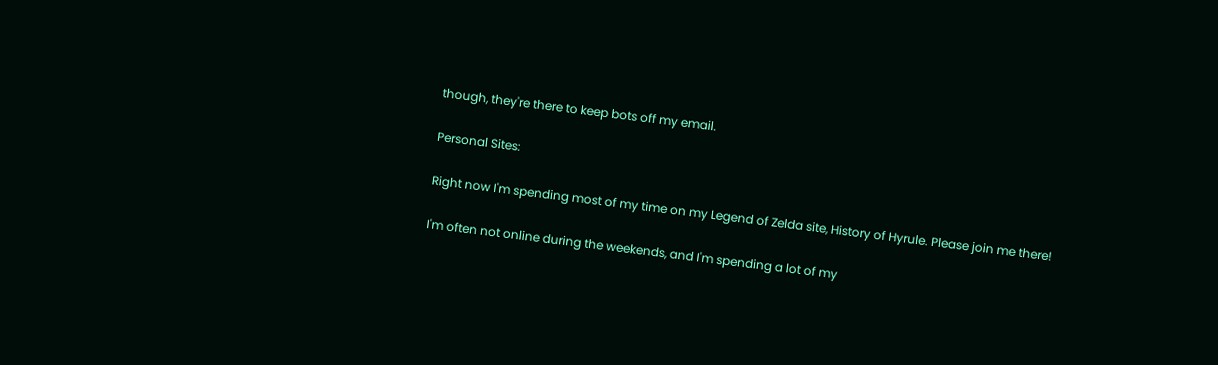though, they're there to keep bots off my email.

Personal Sites:

Right now I'm spending most of my time on my Legend of Zelda site, History of Hyrule. Please join me there!

I'm often not online during the weekends, and I'm spending a lot of my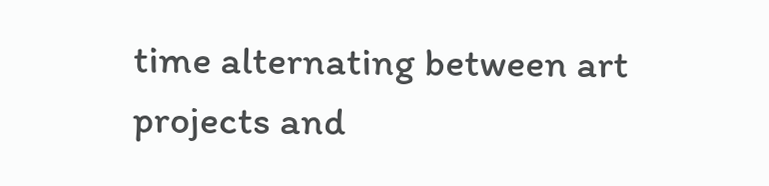time alternating between art projects and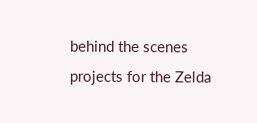behind the scenes projects for the Zelda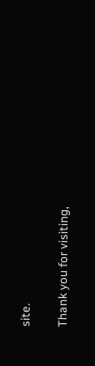site.

Thank you for visiting,